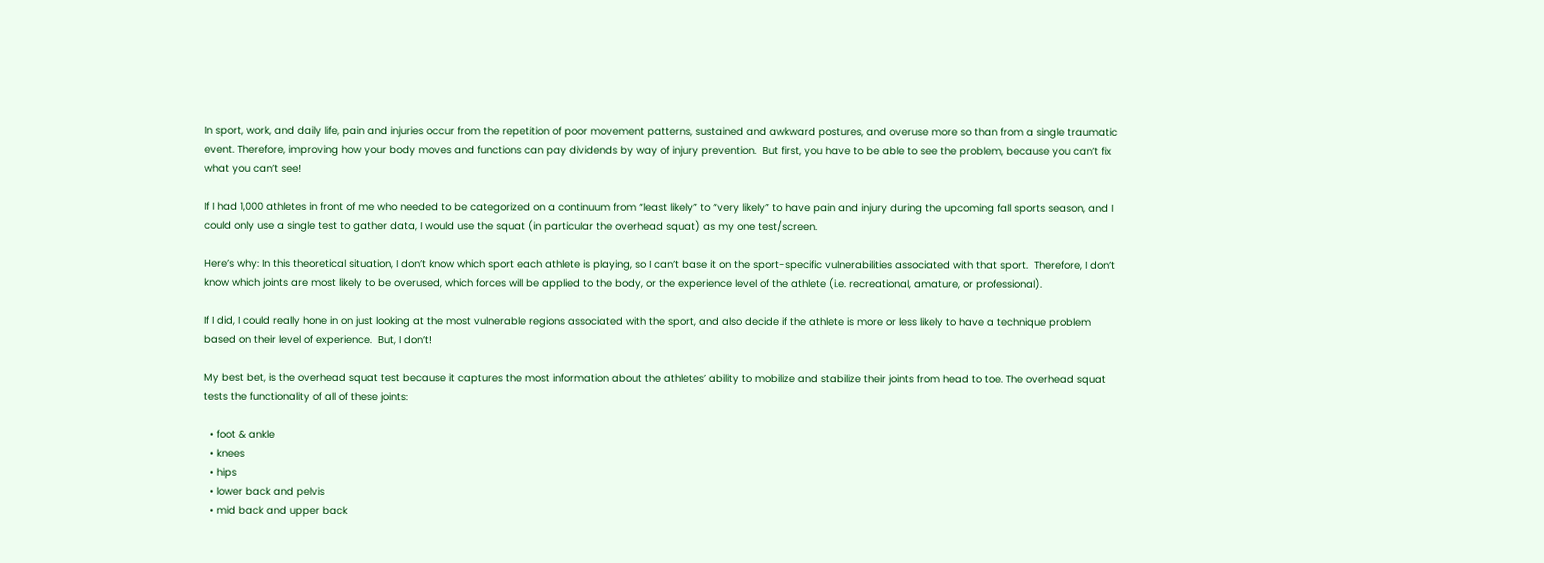In sport, work, and daily life, pain and injuries occur from the repetition of poor movement patterns, sustained and awkward postures, and overuse more so than from a single traumatic event. Therefore, improving how your body moves and functions can pay dividends by way of injury prevention.  But first, you have to be able to see the problem, because you can’t fix what you can’t see!

If I had 1,000 athletes in front of me who needed to be categorized on a continuum from “least likely” to “very likely” to have pain and injury during the upcoming fall sports season, and I could only use a single test to gather data, I would use the squat (in particular the overhead squat) as my one test/screen.

Here’s why: In this theoretical situation, I don’t know which sport each athlete is playing, so I can’t base it on the sport-specific vulnerabilities associated with that sport.  Therefore, I don’t know which joints are most likely to be overused, which forces will be applied to the body, or the experience level of the athlete (i.e. recreational, amature, or professional).

If I did, I could really hone in on just looking at the most vulnerable regions associated with the sport, and also decide if the athlete is more or less likely to have a technique problem based on their level of experience.  But, I don’t!

My best bet, is the overhead squat test because it captures the most information about the athletes’ ability to mobilize and stabilize their joints from head to toe. The overhead squat tests the functionality of all of these joints:

  • foot & ankle
  • knees
  • hips
  • lower back and pelvis
  • mid back and upper back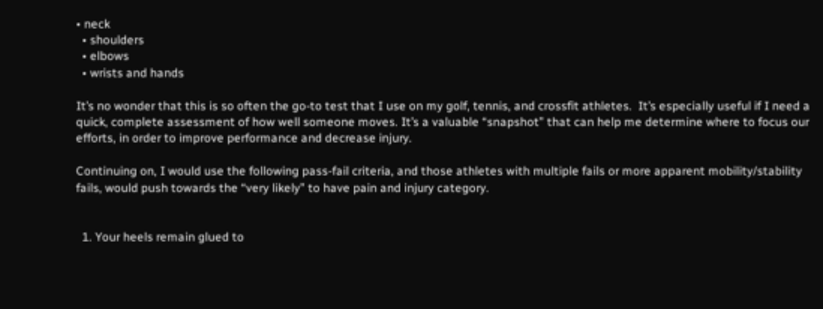• neck
  • shoulders
  • elbows
  • wrists and hands

It’s no wonder that this is so often the go-to test that I use on my golf, tennis, and crossfit athletes.  It’s especially useful if I need a quick, complete assessment of how well someone moves. It’s a valuable “snapshot” that can help me determine where to focus our efforts, in order to improve performance and decrease injury.

Continuing on, I would use the following pass-fail criteria, and those athletes with multiple fails or more apparent mobility/stability fails, would push towards the “very likely” to have pain and injury category.


  1. Your heels remain glued to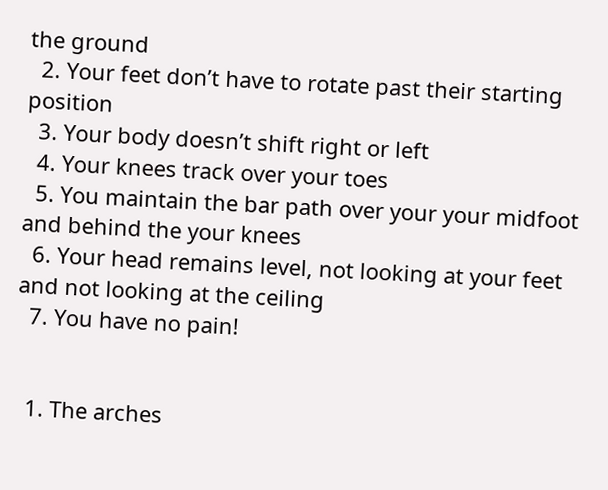the ground
  2. Your feet don’t have to rotate past their starting position
  3. Your body doesn’t shift right or left
  4. Your knees track over your toes
  5. You maintain the bar path over your your midfoot and behind the your knees
  6. Your head remains level, not looking at your feet and not looking at the ceiling
  7. You have no pain!


  1. The arches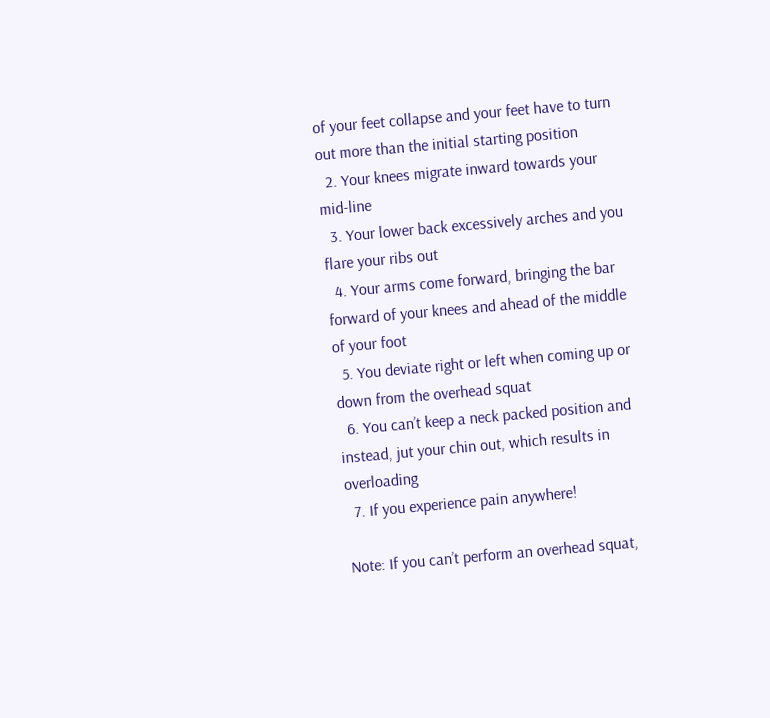of your feet collapse and your feet have to turn out more than the initial starting position
  2. Your knees migrate inward towards your mid-line
  3. Your lower back excessively arches and you flare your ribs out
  4. Your arms come forward, bringing the bar forward of your knees and ahead of the middle of your foot
  5. You deviate right or left when coming up or down from the overhead squat
  6. You can’t keep a neck packed position and instead, jut your chin out, which results in overloading
  7. If you experience pain anywhere!

Note: If you can’t perform an overhead squat,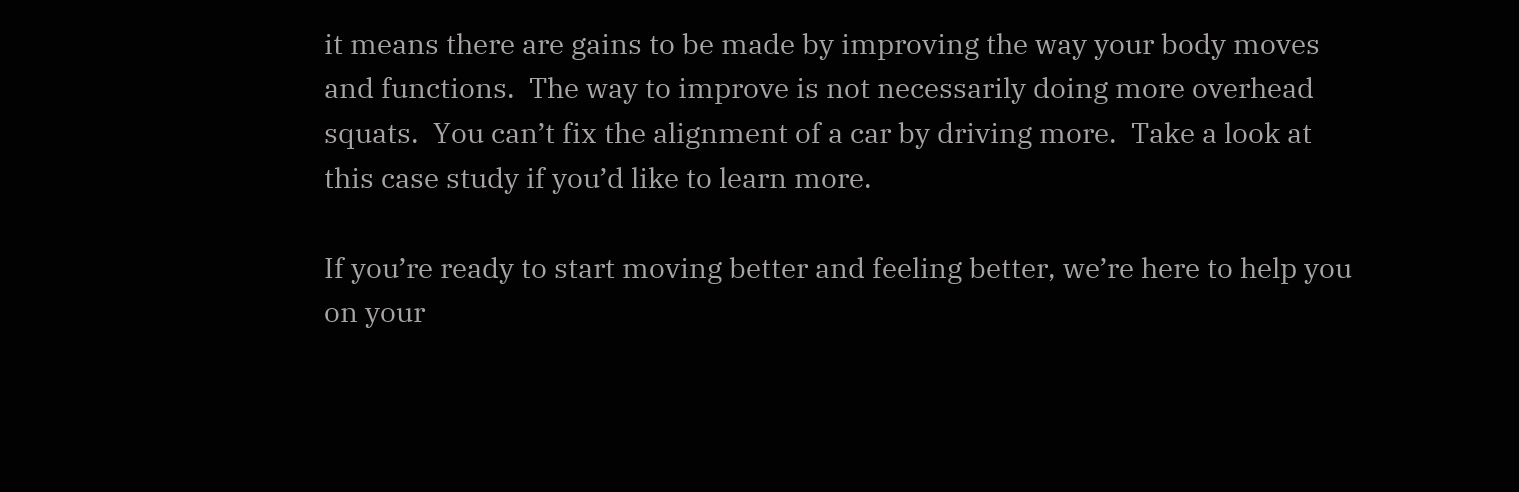it means there are gains to be made by improving the way your body moves and functions.  The way to improve is not necessarily doing more overhead squats.  You can’t fix the alignment of a car by driving more.  Take a look at this case study if you’d like to learn more.

If you’re ready to start moving better and feeling better, we’re here to help you on your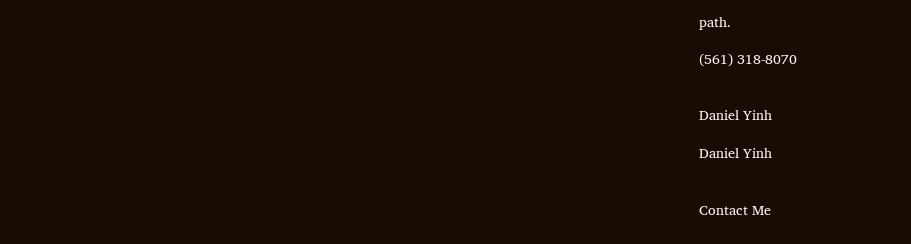path.

(561) 318-8070


Daniel Yinh

Daniel Yinh


Contact Me